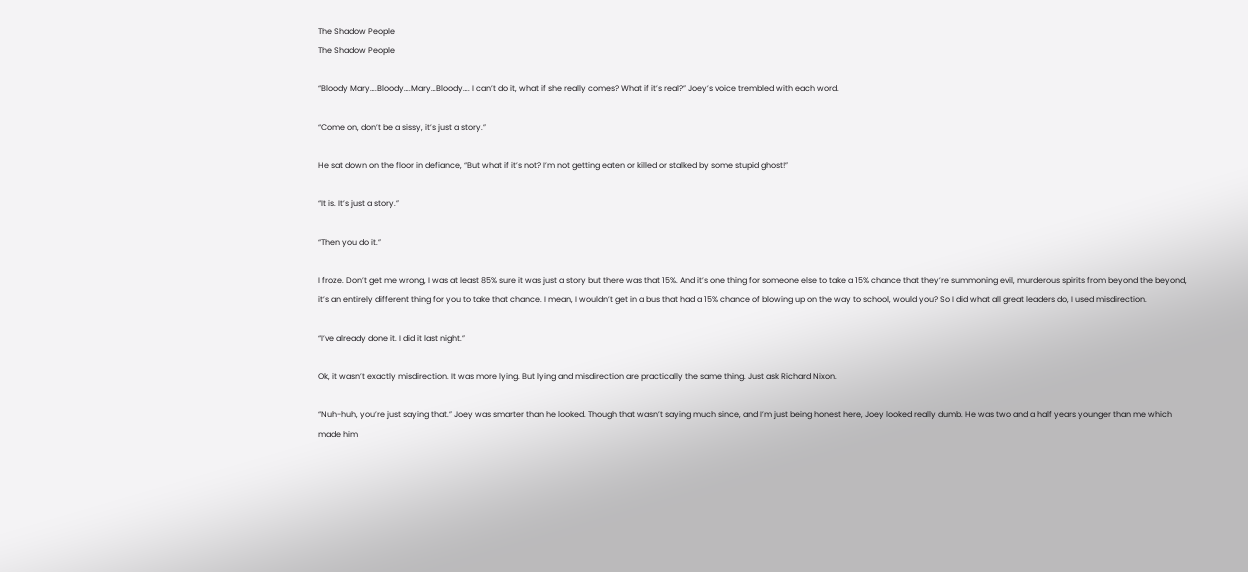The Shadow People
The Shadow People

“Bloody Mary….Bloody….Mary…Bloody…. I can’t do it, what if she really comes? What if it’s real?” Joey’s voice trembled with each word.

“Come on, don’t be a sissy, it’s just a story.”

He sat down on the floor in defiance, “But what if it’s not? I’m not getting eaten or killed or stalked by some stupid ghost!”

“It is. It’s just a story.”

“Then you do it.”

I froze. Don’t get me wrong, I was at least 85% sure it was just a story but there was that 15%. And it’s one thing for someone else to take a 15% chance that they’re summoning evil, murderous spirits from beyond the beyond, it’s an entirely different thing for you to take that chance. I mean, I wouldn’t get in a bus that had a 15% chance of blowing up on the way to school, would you? So I did what all great leaders do, I used misdirection.

“I’ve already done it. I did it last night.”

Ok, it wasn’t exactly misdirection. It was more lying. But lying and misdirection are practically the same thing. Just ask Richard Nixon.

“Nuh-huh, you’re just saying that.” Joey was smarter than he looked. Though that wasn’t saying much since, and I’m just being honest here, Joey looked really dumb. He was two and a half years younger than me which made him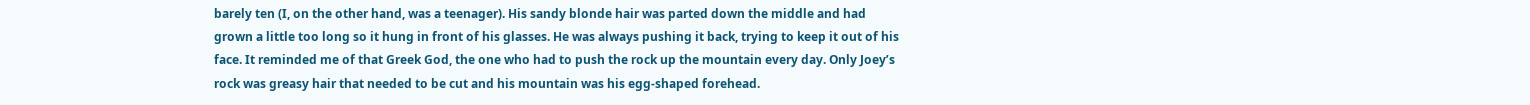barely ten (I, on the other hand, was a teenager). His sandy blonde hair was parted down the middle and had grown a little too long so it hung in front of his glasses. He was always pushing it back, trying to keep it out of his face. It reminded me of that Greek God, the one who had to push the rock up the mountain every day. Only Joey’s rock was greasy hair that needed to be cut and his mountain was his egg-shaped forehead.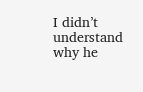I didn’t understand why he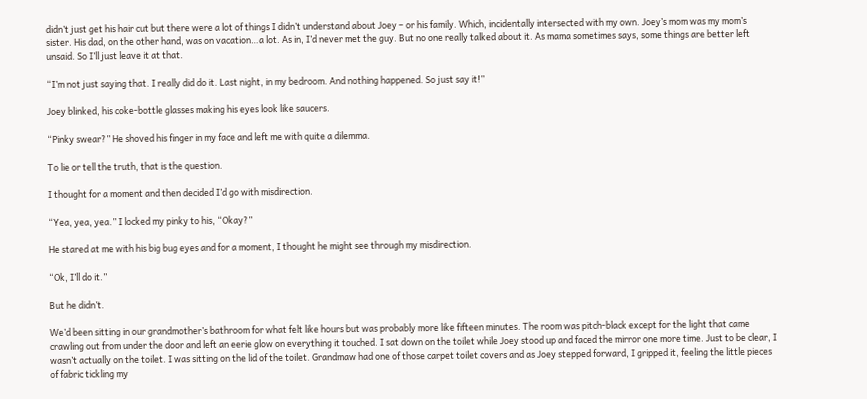didn’t just get his hair cut but there were a lot of things I didn’t understand about Joey – or his family. Which, incidentally intersected with my own. Joey’s mom was my mom’s sister. His dad, on the other hand, was on vacation…a lot. As in, I’d never met the guy. But no one really talked about it. As mama sometimes says, some things are better left unsaid. So I’ll just leave it at that.

“I’m not just saying that. I really did do it. Last night, in my bedroom. And nothing happened. So just say it!”

Joey blinked, his coke-bottle glasses making his eyes look like saucers.

“Pinky swear?” He shoved his finger in my face and left me with quite a dilemma.

To lie or tell the truth, that is the question.

I thought for a moment and then decided I’d go with misdirection.

“Yea, yea, yea.” I locked my pinky to his, “Okay?”

He stared at me with his big bug eyes and for a moment, I thought he might see through my misdirection.

“Ok, I’ll do it.”

But he didn’t.

We’d been sitting in our grandmother’s bathroom for what felt like hours but was probably more like fifteen minutes. The room was pitch-black except for the light that came crawling out from under the door and left an eerie glow on everything it touched. I sat down on the toilet while Joey stood up and faced the mirror one more time. Just to be clear, I wasn’t actually on the toilet. I was sitting on the lid of the toilet. Grandmaw had one of those carpet toilet covers and as Joey stepped forward, I gripped it, feeling the little pieces of fabric tickling my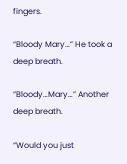fingers.

“Bloody Mary…” He took a deep breath.

“Bloody…Mary…” Another deep breath.

“Would you just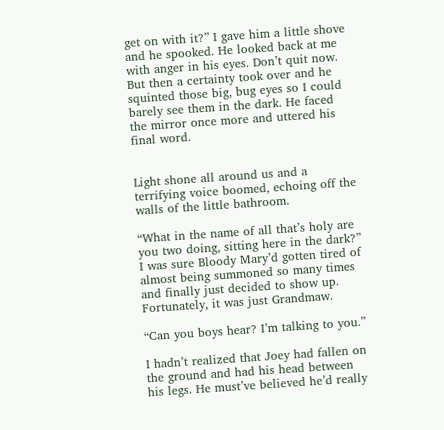get on with it?” I gave him a little shove and he spooked. He looked back at me with anger in his eyes. Don’t quit now. But then a certainty took over and he squinted those big, bug eyes so I could barely see them in the dark. He faced the mirror once more and uttered his final word.


Light shone all around us and a terrifying voice boomed, echoing off the walls of the little bathroom.

“What in the name of all that’s holy are you two doing, sitting here in the dark?” I was sure Bloody Mary’d gotten tired of almost being summoned so many times and finally just decided to show up. Fortunately, it was just Grandmaw.

“Can you boys hear? I’m talking to you.”

I hadn’t realized that Joey had fallen on the ground and had his head between his legs. He must’ve believed he’d really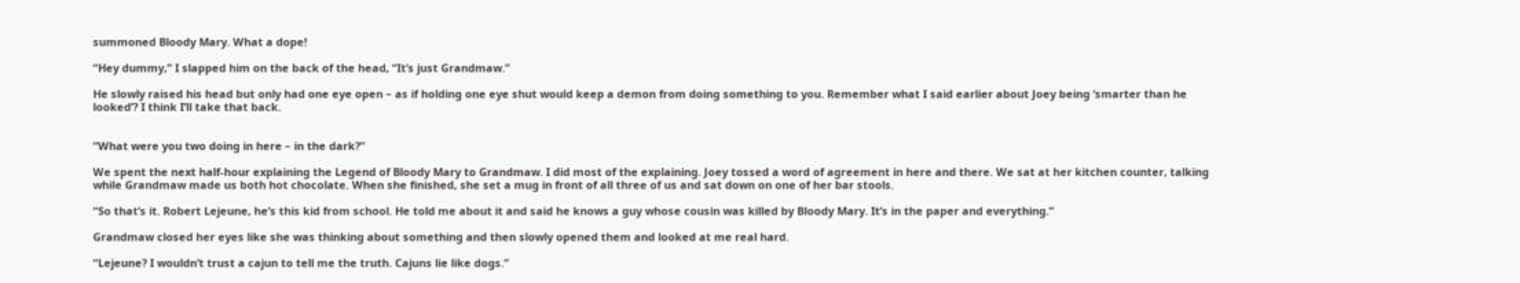summoned Bloody Mary. What a dope!

“Hey dummy,” I slapped him on the back of the head, “It’s just Grandmaw.”

He slowly raised his head but only had one eye open – as if holding one eye shut would keep a demon from doing something to you. Remember what I said earlier about Joey being ‘smarter than he looked’? I think I’ll take that back.


“What were you two doing in here – in the dark?”

We spent the next half-hour explaining the Legend of Bloody Mary to Grandmaw. I did most of the explaining. Joey tossed a word of agreement in here and there. We sat at her kitchen counter, talking while Grandmaw made us both hot chocolate. When she finished, she set a mug in front of all three of us and sat down on one of her bar stools.

“So that’s it. Robert Lejeune, he’s this kid from school. He told me about it and said he knows a guy whose cousin was killed by Bloody Mary. It’s in the paper and everything.”

Grandmaw closed her eyes like she was thinking about something and then slowly opened them and looked at me real hard.

“Lejeune? I wouldn’t trust a cajun to tell me the truth. Cajuns lie like dogs.”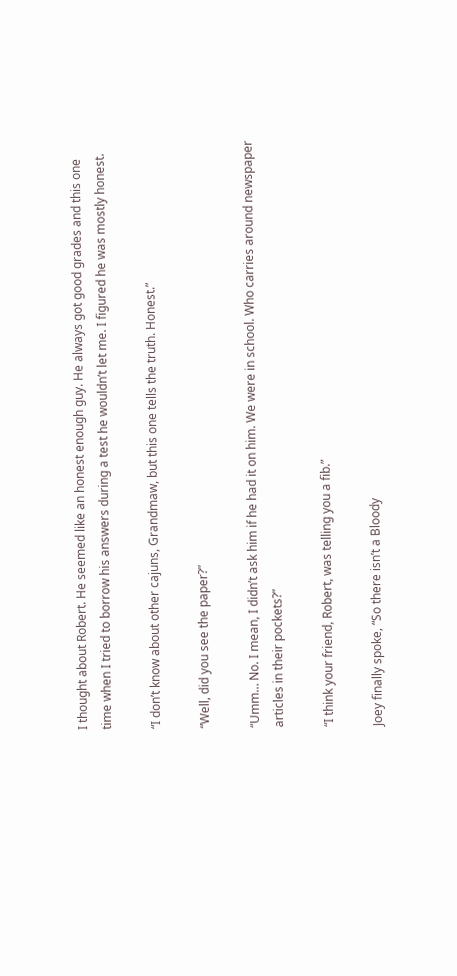I thought about Robert. He seemed like an honest enough guy. He always got good grades and this one time when I tried to borrow his answers during a test he wouldn’t let me. I figured he was mostly honest.

“I don’t know about other cajuns, Grandmaw, but this one tells the truth. Honest.”

“Well, did you see the paper?”

“Umm… No. I mean, I didn’t ask him if he had it on him. We were in school. Who carries around newspaper articles in their pockets?”

“I think your friend, Robert, was telling you a fib.”

Joey finally spoke, “So there isn’t a Bloody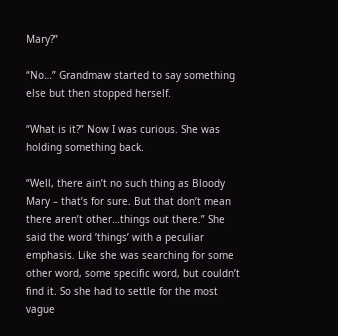Mary?”

“No…” Grandmaw started to say something else but then stopped herself.

“What is it?” Now I was curious. She was holding something back.

“Well, there ain’t no such thing as Bloody Mary – that’s for sure. But that don’t mean there aren’t other…things out there.” She said the word ‘things’ with a peculiar emphasis. Like she was searching for some other word, some specific word, but couldn’t find it. So she had to settle for the most vague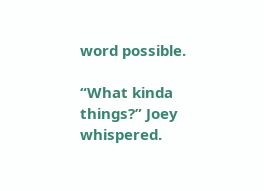word possible.

“What kinda things?” Joey whispered.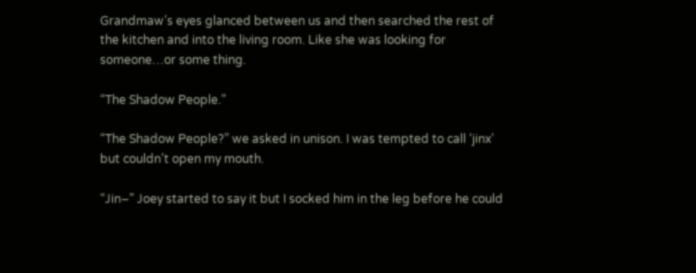Grandmaw’s eyes glanced between us and then searched the rest of the kitchen and into the living room. Like she was looking for someone…or some thing.

“The Shadow People.”

“The Shadow People?” we asked in unison. I was tempted to call ‘jinx’ but couldn’t open my mouth.

“Jin–” Joey started to say it but I socked him in the leg before he could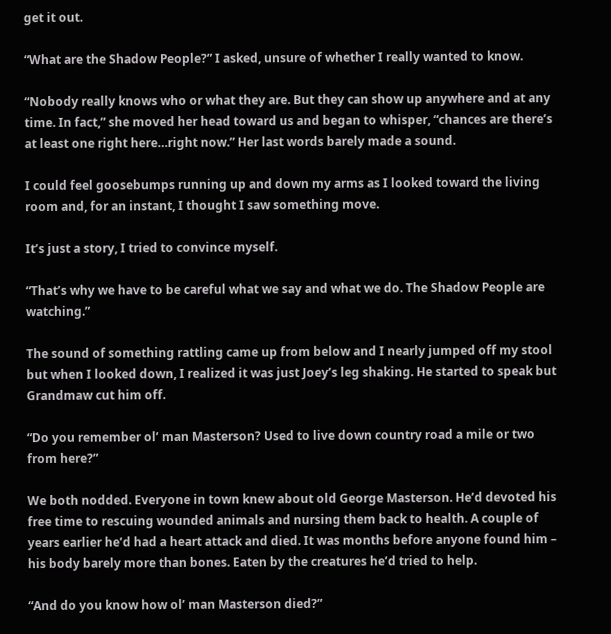get it out.

“What are the Shadow People?” I asked, unsure of whether I really wanted to know.

“Nobody really knows who or what they are. But they can show up anywhere and at any time. In fact,” she moved her head toward us and began to whisper, “chances are there’s at least one right here…right now.” Her last words barely made a sound.

I could feel goosebumps running up and down my arms as I looked toward the living room and, for an instant, I thought I saw something move.

It’s just a story, I tried to convince myself.

“That’s why we have to be careful what we say and what we do. The Shadow People are watching.”

The sound of something rattling came up from below and I nearly jumped off my stool but when I looked down, I realized it was just Joey’s leg shaking. He started to speak but Grandmaw cut him off.

“Do you remember ol’ man Masterson? Used to live down country road a mile or two from here?”

We both nodded. Everyone in town knew about old George Masterson. He’d devoted his free time to rescuing wounded animals and nursing them back to health. A couple of years earlier he’d had a heart attack and died. It was months before anyone found him – his body barely more than bones. Eaten by the creatures he’d tried to help.

“And do you know how ol’ man Masterson died?”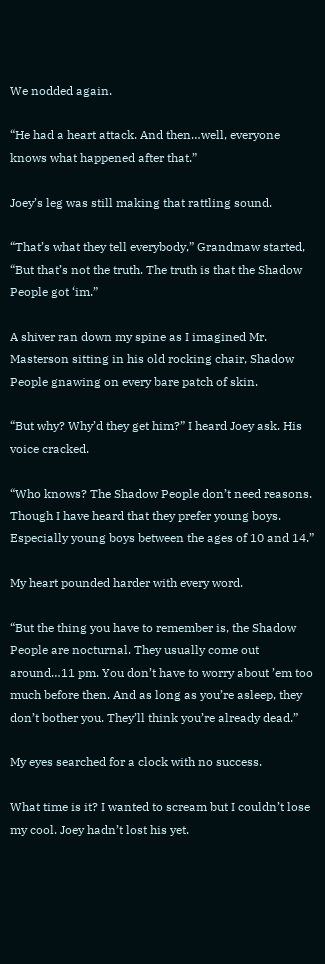We nodded again.

“He had a heart attack. And then…well, everyone knows what happened after that.”

Joey’s leg was still making that rattling sound.

“That’s what they tell everybody,” Grandmaw started, “But that’s not the truth. The truth is that the Shadow People got ‘im.”

A shiver ran down my spine as I imagined Mr. Masterson sitting in his old rocking chair, Shadow People gnawing on every bare patch of skin.

“But why? Why’d they get him?” I heard Joey ask. His voice cracked.

“Who knows? The Shadow People don’t need reasons. Though I have heard that they prefer young boys. Especially young boys between the ages of 10 and 14.”

My heart pounded harder with every word.

“But the thing you have to remember is, the Shadow People are nocturnal. They usually come out around…11 pm. You don’t have to worry about ’em too much before then. And as long as you’re asleep, they don’t bother you. They’ll think you’re already dead.”

My eyes searched for a clock with no success.

What time is it? I wanted to scream but I couldn’t lose my cool. Joey hadn’t lost his yet.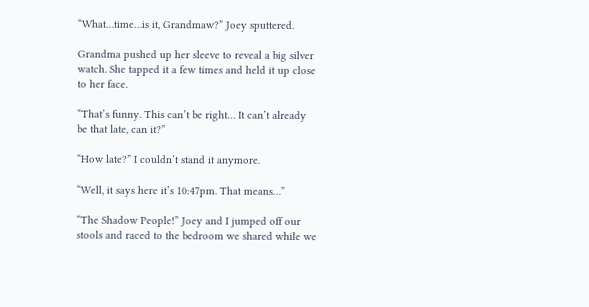“What…time…is it, Grandmaw?” Joey sputtered.

Grandma pushed up her sleeve to reveal a big silver watch. She tapped it a few times and held it up close to her face.

“That’s funny. This can’t be right… It can’t already be that late, can it?”

“How late?” I couldn’t stand it anymore.

“Well, it says here it’s 10:47pm. That means…”

“The Shadow People!” Joey and I jumped off our stools and raced to the bedroom we shared while we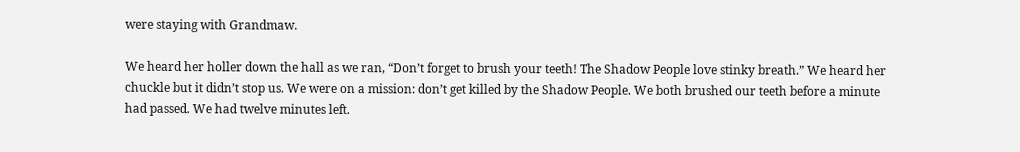were staying with Grandmaw.

We heard her holler down the hall as we ran, “Don’t forget to brush your teeth! The Shadow People love stinky breath.” We heard her chuckle but it didn’t stop us. We were on a mission: don’t get killed by the Shadow People. We both brushed our teeth before a minute had passed. We had twelve minutes left.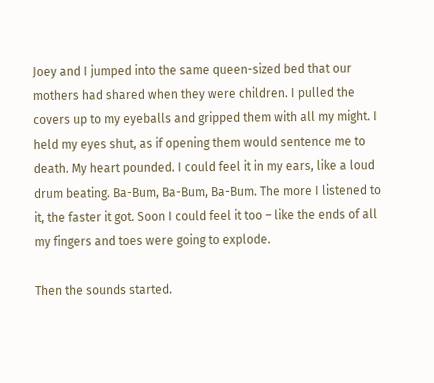Joey and I jumped into the same queen-sized bed that our mothers had shared when they were children. I pulled the covers up to my eyeballs and gripped them with all my might. I held my eyes shut, as if opening them would sentence me to death. My heart pounded. I could feel it in my ears, like a loud drum beating. Ba-Bum, Ba-Bum, Ba-Bum. The more I listened to it, the faster it got. Soon I could feel it too – like the ends of all my fingers and toes were going to explode.

Then the sounds started.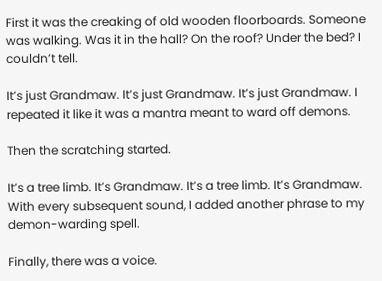First it was the creaking of old wooden floorboards. Someone was walking. Was it in the hall? On the roof? Under the bed? I couldn’t tell.

It’s just Grandmaw. It’s just Grandmaw. It’s just Grandmaw. I repeated it like it was a mantra meant to ward off demons.

Then the scratching started.

It’s a tree limb. It’s Grandmaw. It’s a tree limb. It’s Grandmaw. With every subsequent sound, I added another phrase to my demon-warding spell.

Finally, there was a voice.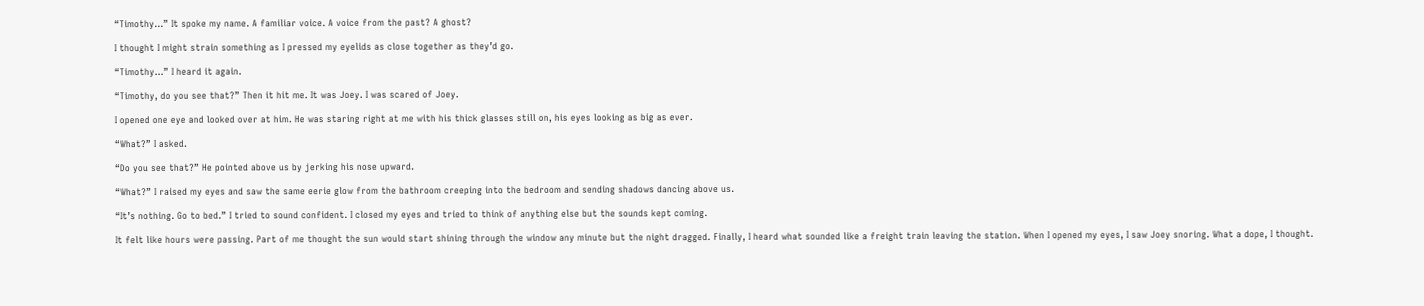“Timothy…” It spoke my name. A familiar voice. A voice from the past? A ghost?

I thought I might strain something as I pressed my eyelids as close together as they’d go.

“Timothy…” I heard it again.

“Timothy, do you see that?” Then it hit me. It was Joey. I was scared of Joey.

I opened one eye and looked over at him. He was staring right at me with his thick glasses still on, his eyes looking as big as ever.

“What?” I asked.

“Do you see that?” He pointed above us by jerking his nose upward.

“What?” I raised my eyes and saw the same eerie glow from the bathroom creeping into the bedroom and sending shadows dancing above us.

“It’s nothing. Go to bed.” I tried to sound confident. I closed my eyes and tried to think of anything else but the sounds kept coming.

It felt like hours were passing. Part of me thought the sun would start shining through the window any minute but the night dragged. Finally, I heard what sounded like a freight train leaving the station. When I opened my eyes, I saw Joey snoring. What a dope, I thought.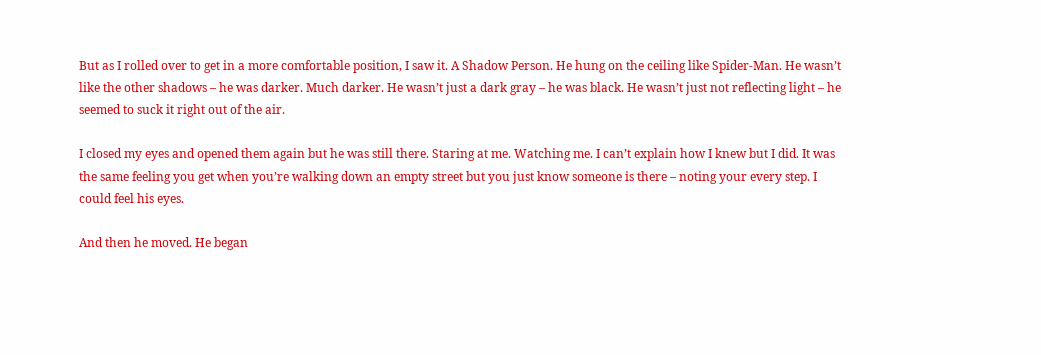But as I rolled over to get in a more comfortable position, I saw it. A Shadow Person. He hung on the ceiling like Spider-Man. He wasn’t like the other shadows – he was darker. Much darker. He wasn’t just a dark gray – he was black. He wasn’t just not reflecting light – he seemed to suck it right out of the air.

I closed my eyes and opened them again but he was still there. Staring at me. Watching me. I can’t explain how I knew but I did. It was the same feeling you get when you’re walking down an empty street but you just know someone is there – noting your every step. I could feel his eyes.

And then he moved. He began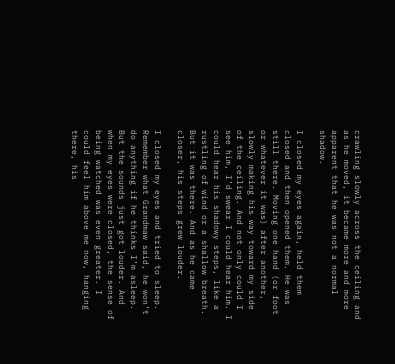crawling slowly across the ceiling and as he moved, it became more and more apparent that he was not a normal shadow.

I closed my eyes again, held them closed and then opened them. He was still there. Moving one hand (or foot or whatever it was) after another, slowly making his way toward my side of the ceiling. And not only could I see him, I’d swear I could hear him. I could hear his shadowy steps, like a rustling of wind or a shallow breath. But it was there. And as he came closer, his steps grew louder.

I closed my eyes and tried to sleep. Remember what Grandmaw said, he won’t do anything if he thinks I’m asleep. But the sounds just got louder. And when my eyes were closed, the sense of being watched was even greater. I could feel him above me now, hanging there, his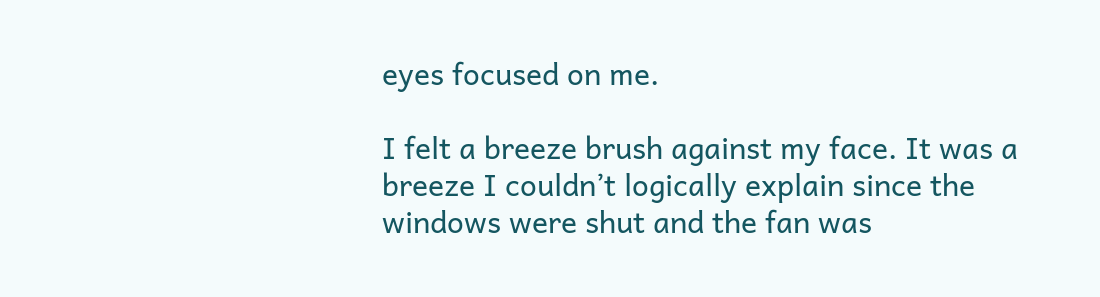eyes focused on me.

I felt a breeze brush against my face. It was a breeze I couldn’t logically explain since the windows were shut and the fan was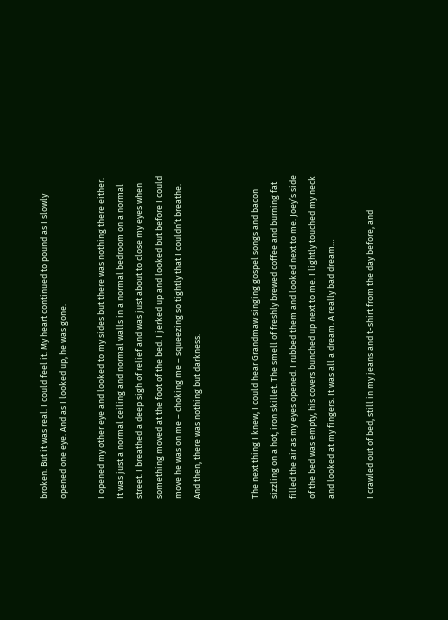broken. But it was real. I could feel it. My heart continued to pound as I slowly opened one eye. And as I looked up, he was gone.

I opened my other eye and looked to my sides but there was nothing there either. It was just a normal ceiling and normal walls in a normal bedroom on a normal street. I breathed a deep sigh of relief and was just about to close my eyes when something moved at the foot of the bed. I jerked up and looked but before I could move he was on me – choking me – squeezing so tightly that I couldn’t breathe. And then, there was nothing but darkness.


The next thing I knew, I could hear Grandmaw singing gospel songs and bacon sizzling on a hot, iron skillet. The smell of freshly brewed coffee and burning fat filled the air as my eyes opened. I rubbed them and looked next to me. Joey’s side of the bed was empty, his covers bunched up next to me. I lightly touched my neck and looked at my fingers. It was all a dream. A really bad dream…

I crawled out of bed, still in my jeans and t-shirt from the day before, and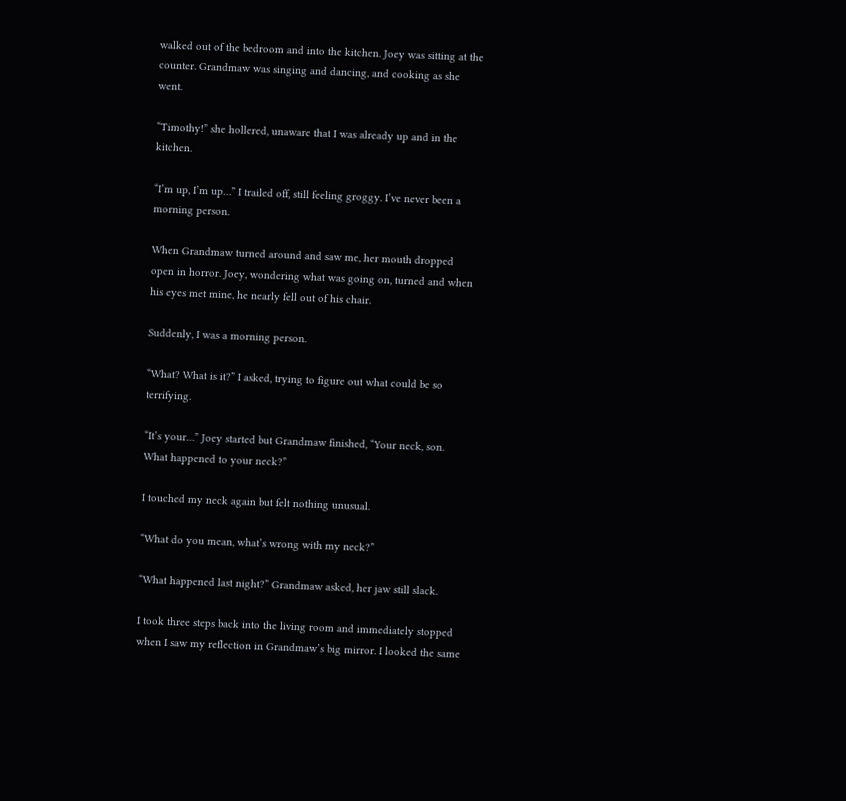walked out of the bedroom and into the kitchen. Joey was sitting at the counter. Grandmaw was singing and dancing, and cooking as she went.

“Timothy!” she hollered, unaware that I was already up and in the kitchen.

“I’m up, I’m up…” I trailed off, still feeling groggy. I’ve never been a morning person.

When Grandmaw turned around and saw me, her mouth dropped open in horror. Joey, wondering what was going on, turned and when his eyes met mine, he nearly fell out of his chair.

Suddenly, I was a morning person.

“What? What is it?” I asked, trying to figure out what could be so terrifying.

“It’s your…” Joey started but Grandmaw finished, “Your neck, son. What happened to your neck?”

I touched my neck again but felt nothing unusual.

“What do you mean, what’s wrong with my neck?”

“What happened last night?” Grandmaw asked, her jaw still slack.

I took three steps back into the living room and immediately stopped when I saw my reflection in Grandmaw’s big mirror. I looked the same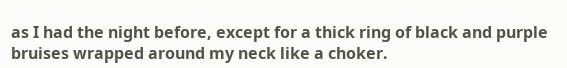as I had the night before, except for a thick ring of black and purple bruises wrapped around my neck like a choker.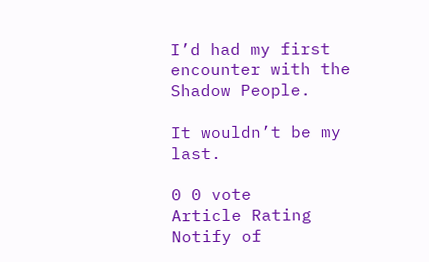I’d had my first encounter with the Shadow People.

It wouldn’t be my last.

0 0 vote
Article Rating
Notify of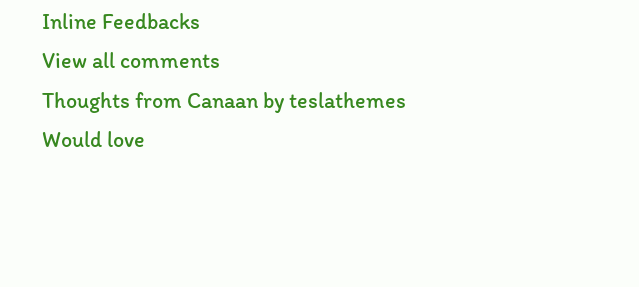Inline Feedbacks
View all comments
Thoughts from Canaan by teslathemes
Would love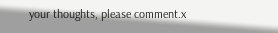your thoughts, please comment.x